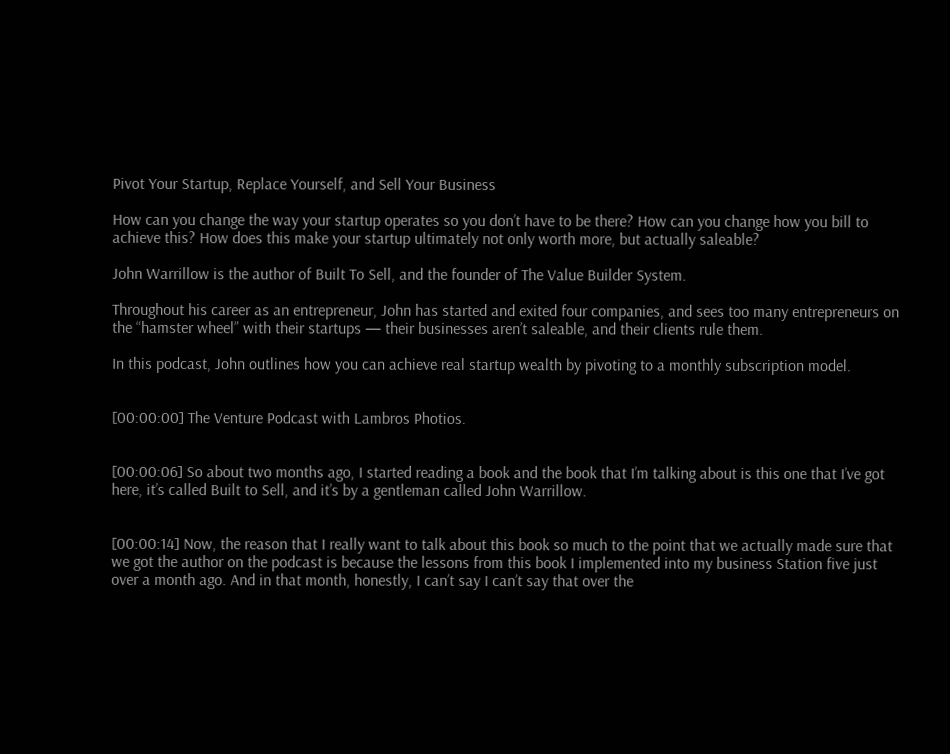Pivot Your Startup, Replace Yourself, and Sell Your Business

How can you change the way your startup operates so you don’t have to be there? How can you change how you bill to achieve this? How does this make your startup ultimately not only worth more, but actually saleable?

John Warrillow is the author of Built To Sell, and the founder of The Value Builder System.

Throughout his career as an entrepreneur, John has started and exited four companies, and sees too many entrepreneurs on the “hamster wheel” with their startups — their businesses aren’t saleable, and their clients rule them.

In this podcast, John outlines how you can achieve real startup wealth by pivoting to a monthly subscription model.


[00:00:00] The Venture Podcast with Lambros Photios.


[00:00:06] So about two months ago, I started reading a book and the book that I’m talking about is this one that I’ve got here, it’s called Built to Sell, and it’s by a gentleman called John Warrillow.


[00:00:14] Now, the reason that I really want to talk about this book so much to the point that we actually made sure that we got the author on the podcast is because the lessons from this book I implemented into my business Station five just over a month ago. And in that month, honestly, I can’t say I can’t say that over the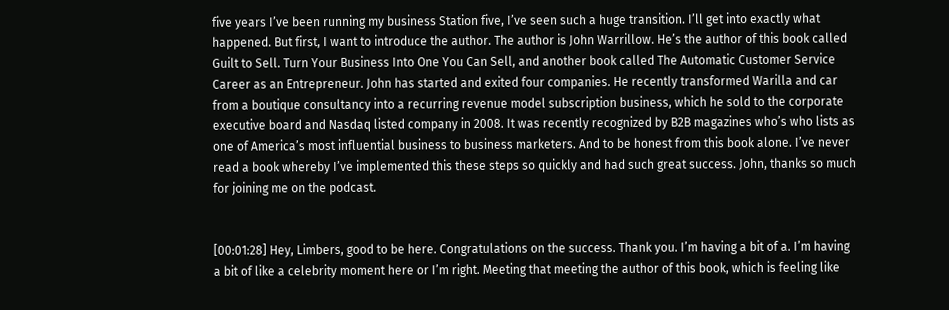five years I’ve been running my business Station five, I’ve seen such a huge transition. I’ll get into exactly what happened. But first, I want to introduce the author. The author is John Warrillow. He’s the author of this book called Guilt to Sell. Turn Your Business Into One You Can Sell, and another book called The Automatic Customer Service Career as an Entrepreneur. John has started and exited four companies. He recently transformed Warilla and car from a boutique consultancy into a recurring revenue model subscription business, which he sold to the corporate executive board and Nasdaq listed company in 2008. It was recently recognized by B2B magazines who’s who lists as one of America’s most influential business to business marketers. And to be honest from this book alone. I’ve never read a book whereby I’ve implemented this these steps so quickly and had such great success. John, thanks so much for joining me on the podcast.


[00:01:28] Hey, Limbers, good to be here. Congratulations on the success. Thank you. I’m having a bit of a. I’m having a bit of like a celebrity moment here or I’m right. Meeting that meeting the author of this book, which is feeling like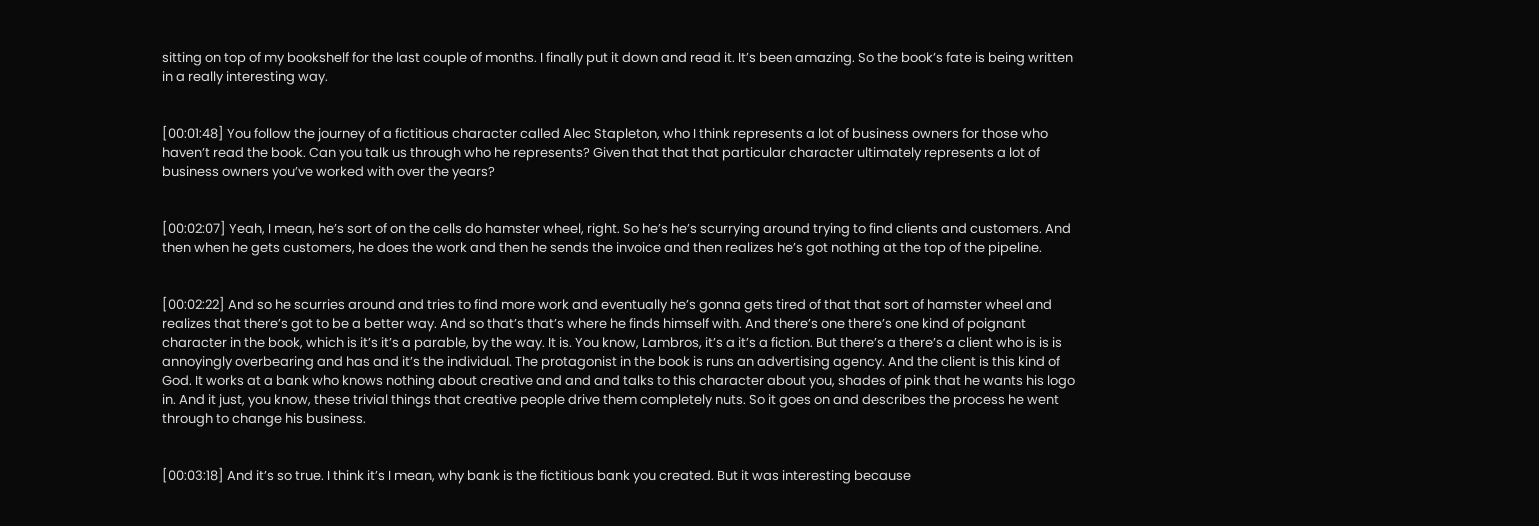sitting on top of my bookshelf for the last couple of months. I finally put it down and read it. It’s been amazing. So the book’s fate is being written in a really interesting way.


[00:01:48] You follow the journey of a fictitious character called Alec Stapleton, who I think represents a lot of business owners for those who haven’t read the book. Can you talk us through who he represents? Given that that that particular character ultimately represents a lot of business owners you’ve worked with over the years?


[00:02:07] Yeah, I mean, he’s sort of on the cells do hamster wheel, right. So he’s he’s scurrying around trying to find clients and customers. And then when he gets customers, he does the work and then he sends the invoice and then realizes he’s got nothing at the top of the pipeline.


[00:02:22] And so he scurries around and tries to find more work and eventually he’s gonna gets tired of that that sort of hamster wheel and realizes that there’s got to be a better way. And so that’s that’s where he finds himself with. And there’s one there’s one kind of poignant character in the book, which is it’s it’s a parable, by the way. It is. You know, Lambros, it’s a it’s a fiction. But there’s a there’s a client who is is is annoyingly overbearing and has and it’s the individual. The protagonist in the book is runs an advertising agency. And the client is this kind of God. It works at a bank who knows nothing about creative and and and talks to this character about you, shades of pink that he wants his logo in. And it just, you know, these trivial things that creative people drive them completely nuts. So it goes on and describes the process he went through to change his business.


[00:03:18] And it’s so true. I think it’s I mean, why bank is the fictitious bank you created. But it was interesting because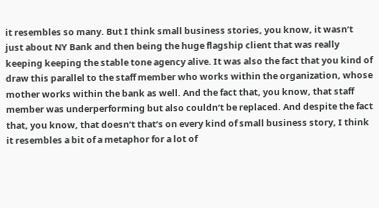it resembles so many. But I think small business stories, you know, it wasn’t just about NY Bank and then being the huge flagship client that was really keeping keeping the stable tone agency alive. It was also the fact that you kind of draw this parallel to the staff member who works within the organization, whose mother works within the bank as well. And the fact that, you know, that staff member was underperforming but also couldn’t be replaced. And despite the fact that, you know, that doesn’t that’s on every kind of small business story, I think it resembles a bit of a metaphor for a lot of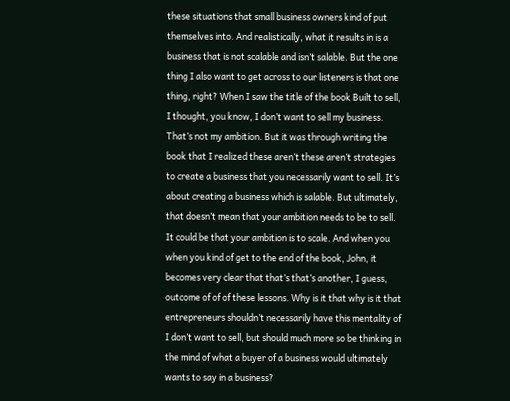these situations that small business owners kind of put themselves into. And realistically, what it results in is a business that is not scalable and isn’t salable. But the one thing I also want to get across to our listeners is that one thing, right? When I saw the title of the book Built to sell, I thought, you know, I don’t want to sell my business. That’s not my ambition. But it was through writing the book that I realized these aren’t these aren’t strategies to create a business that you necessarily want to sell. It’s about creating a business which is salable. But ultimately, that doesn’t mean that your ambition needs to be to sell. It could be that your ambition is to scale. And when you when you kind of get to the end of the book, John, it becomes very clear that that’s that’s another, I guess, outcome of of of these lessons. Why is it that why is it that entrepreneurs shouldn’t necessarily have this mentality of I don’t want to sell, but should much more so be thinking in the mind of what a buyer of a business would ultimately wants to say in a business?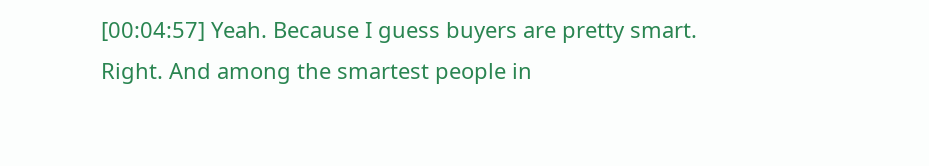[00:04:57] Yeah. Because I guess buyers are pretty smart. Right. And among the smartest people in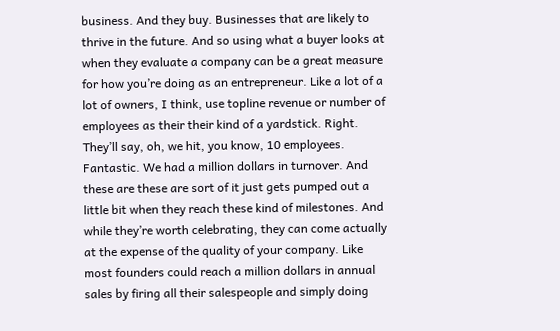business. And they buy. Businesses that are likely to thrive in the future. And so using what a buyer looks at when they evaluate a company can be a great measure for how you’re doing as an entrepreneur. Like a lot of a lot of owners, I think, use topline revenue or number of employees as their their kind of a yardstick. Right. They’ll say, oh, we hit, you know, 10 employees. Fantastic. We had a million dollars in turnover. And these are these are sort of it just gets pumped out a little bit when they reach these kind of milestones. And while they’re worth celebrating, they can come actually at the expense of the quality of your company. Like most founders could reach a million dollars in annual sales by firing all their salespeople and simply doing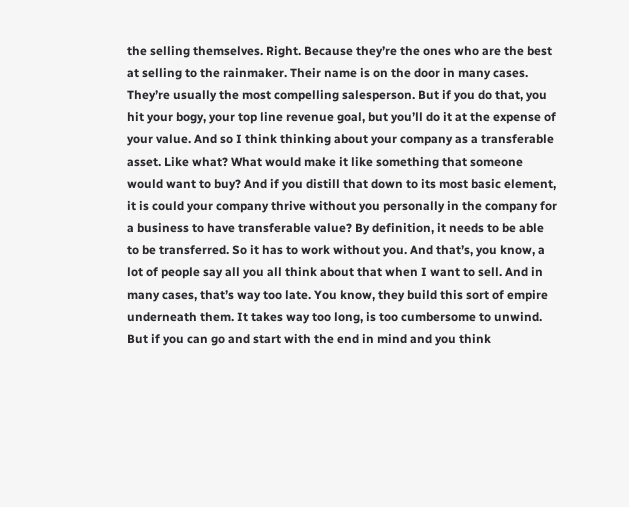the selling themselves. Right. Because they’re the ones who are the best at selling to the rainmaker. Their name is on the door in many cases. They’re usually the most compelling salesperson. But if you do that, you hit your bogy, your top line revenue goal, but you’ll do it at the expense of your value. And so I think thinking about your company as a transferable asset. Like what? What would make it like something that someone would want to buy? And if you distill that down to its most basic element, it is could your company thrive without you personally in the company for a business to have transferable value? By definition, it needs to be able to be transferred. So it has to work without you. And that’s, you know, a lot of people say all you all think about that when I want to sell. And in many cases, that’s way too late. You know, they build this sort of empire underneath them. It takes way too long, is too cumbersome to unwind. But if you can go and start with the end in mind and you think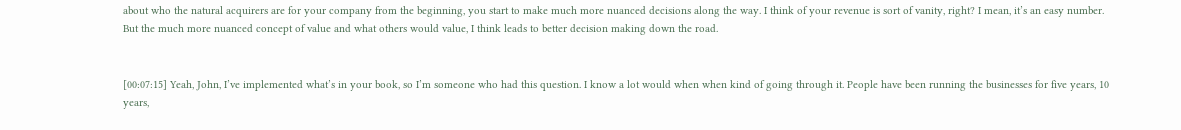about who the natural acquirers are for your company from the beginning, you start to make much more nuanced decisions along the way. I think of your revenue is sort of vanity, right? I mean, it’s an easy number. But the much more nuanced concept of value and what others would value, I think leads to better decision making down the road.


[00:07:15] Yeah, John, I’ve implemented what’s in your book, so I’m someone who had this question. I know a lot would when when kind of going through it. People have been running the businesses for five years, 10 years,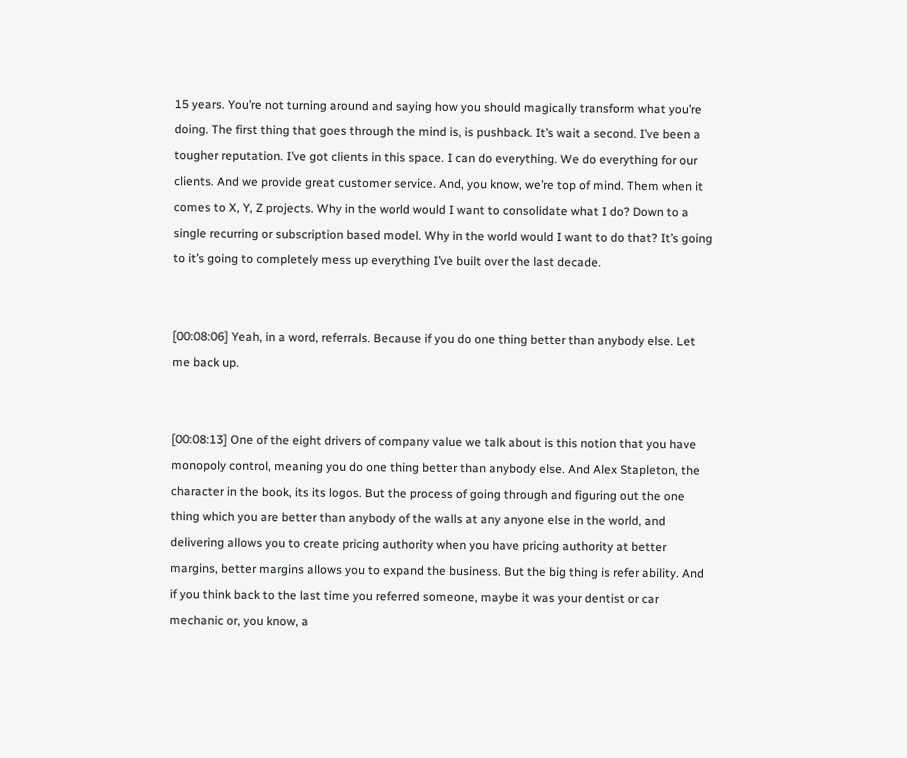15 years. You’re not turning around and saying how you should magically transform what you’re doing. The first thing that goes through the mind is, is pushback. It’s wait a second. I’ve been a tougher reputation. I’ve got clients in this space. I can do everything. We do everything for our clients. And we provide great customer service. And, you know, we’re top of mind. Them when it comes to X, Y, Z projects. Why in the world would I want to consolidate what I do? Down to a single recurring or subscription based model. Why in the world would I want to do that? It’s going to it’s going to completely mess up everything I’ve built over the last decade.


[00:08:06] Yeah, in a word, referrals. Because if you do one thing better than anybody else. Let me back up.


[00:08:13] One of the eight drivers of company value we talk about is this notion that you have monopoly control, meaning you do one thing better than anybody else. And Alex Stapleton, the character in the book, its its logos. But the process of going through and figuring out the one thing which you are better than anybody of the walls at any anyone else in the world, and delivering allows you to create pricing authority when you have pricing authority at better margins, better margins allows you to expand the business. But the big thing is refer ability. And if you think back to the last time you referred someone, maybe it was your dentist or car mechanic or, you know, a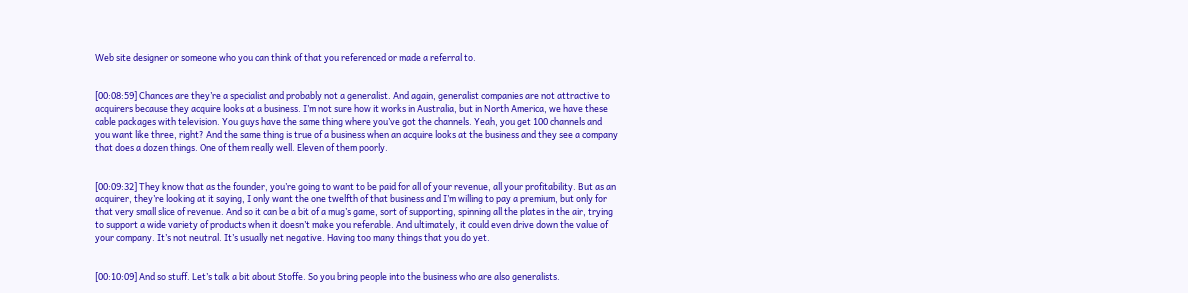Web site designer or someone who you can think of that you referenced or made a referral to.


[00:08:59] Chances are they’re a specialist and probably not a generalist. And again, generalist companies are not attractive to acquirers because they acquire looks at a business. I’m not sure how it works in Australia, but in North America, we have these cable packages with television. You guys have the same thing where you’ve got the channels. Yeah, you get 100 channels and you want like three, right? And the same thing is true of a business when an acquire looks at the business and they see a company that does a dozen things. One of them really well. Eleven of them poorly.


[00:09:32] They know that as the founder, you’re going to want to be paid for all of your revenue, all your profitability. But as an acquirer, they’re looking at it saying, I only want the one twelfth of that business and I’m willing to pay a premium, but only for that very small slice of revenue. And so it can be a bit of a mug’s game, sort of supporting, spinning all the plates in the air, trying to support a wide variety of products when it doesn’t make you referable. And ultimately, it could even drive down the value of your company. It’s not neutral. It’s usually net negative. Having too many things that you do yet.


[00:10:09] And so stuff. Let’s talk a bit about Stoffe. So you bring people into the business who are also generalists.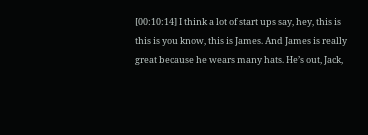[00:10:14] I think a lot of start ups say, hey, this is this is you know, this is James. And James is really great because he wears many hats. He’s out, Jack,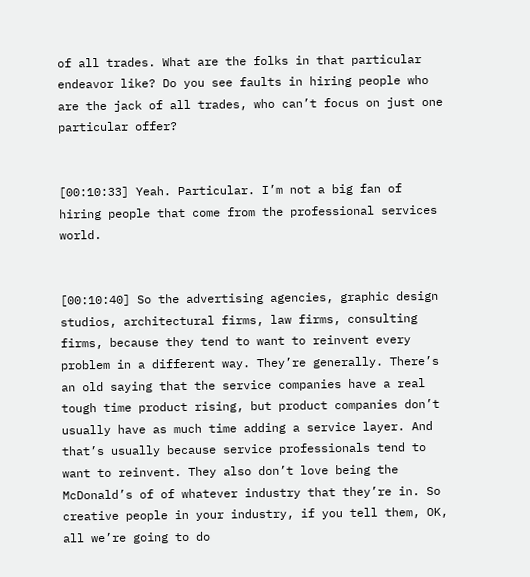of all trades. What are the folks in that particular endeavor like? Do you see faults in hiring people who are the jack of all trades, who can’t focus on just one particular offer?


[00:10:33] Yeah. Particular. I’m not a big fan of hiring people that come from the professional services world.


[00:10:40] So the advertising agencies, graphic design studios, architectural firms, law firms, consulting firms, because they tend to want to reinvent every problem in a different way. They’re generally. There’s an old saying that the service companies have a real tough time product rising, but product companies don’t usually have as much time adding a service layer. And that’s usually because service professionals tend to want to reinvent. They also don’t love being the McDonald’s of of whatever industry that they’re in. So creative people in your industry, if you tell them, OK, all we’re going to do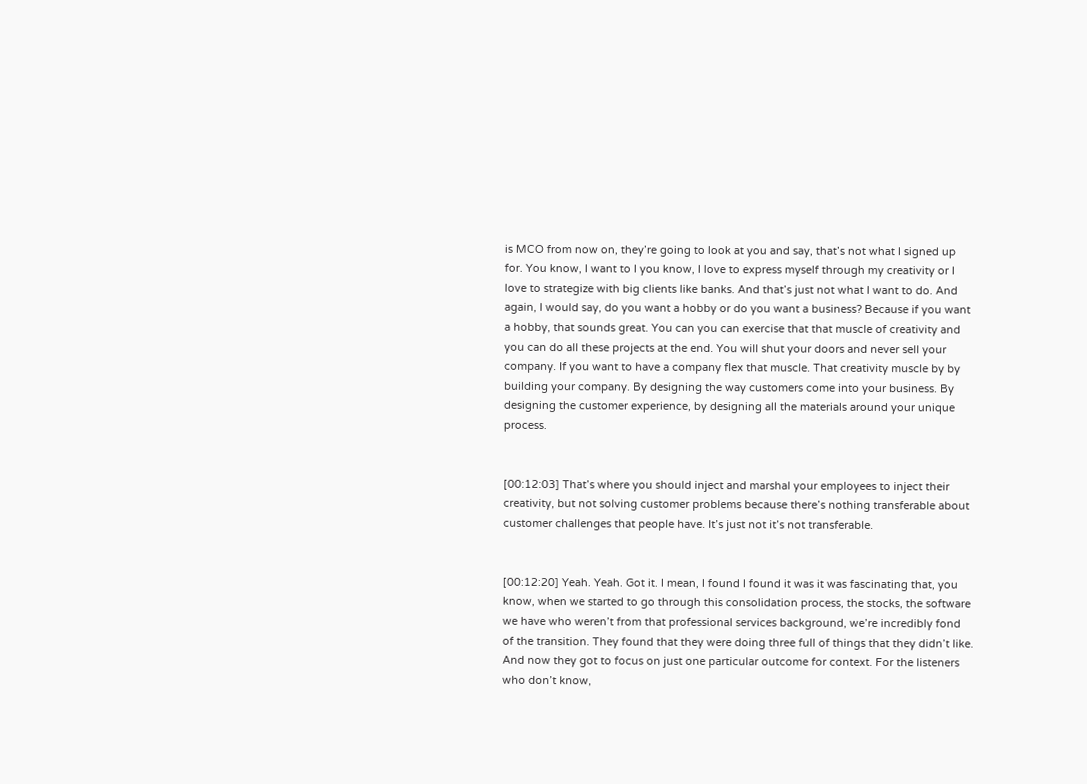is MCO from now on, they’re going to look at you and say, that’s not what I signed up for. You know, I want to I you know, I love to express myself through my creativity or I love to strategize with big clients like banks. And that’s just not what I want to do. And again, I would say, do you want a hobby or do you want a business? Because if you want a hobby, that sounds great. You can you can exercise that that muscle of creativity and you can do all these projects at the end. You will shut your doors and never sell your company. If you want to have a company flex that muscle. That creativity muscle by by building your company. By designing the way customers come into your business. By designing the customer experience, by designing all the materials around your unique process.


[00:12:03] That’s where you should inject and marshal your employees to inject their creativity, but not solving customer problems because there’s nothing transferable about customer challenges that people have. It’s just not it’s not transferable.


[00:12:20] Yeah. Yeah. Got it. I mean, I found I found it was it was fascinating that, you know, when we started to go through this consolidation process, the stocks, the software we have who weren’t from that professional services background, we’re incredibly fond of the transition. They found that they were doing three full of things that they didn’t like. And now they got to focus on just one particular outcome for context. For the listeners who don’t know,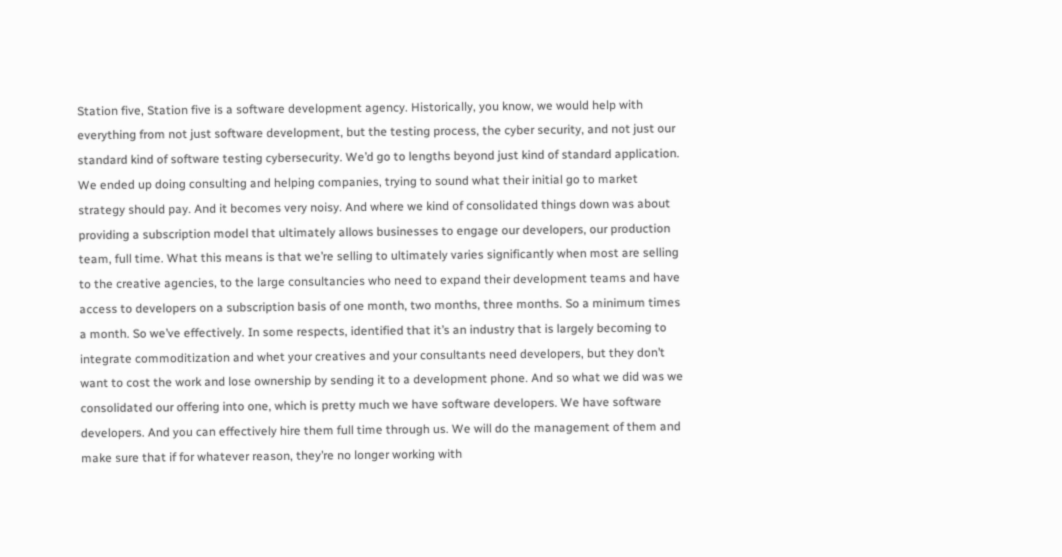Station five, Station five is a software development agency. Historically, you know, we would help with everything from not just software development, but the testing process, the cyber security, and not just our standard kind of software testing cybersecurity. We’d go to lengths beyond just kind of standard application. We ended up doing consulting and helping companies, trying to sound what their initial go to market strategy should pay. And it becomes very noisy. And where we kind of consolidated things down was about providing a subscription model that ultimately allows businesses to engage our developers, our production team, full time. What this means is that we’re selling to ultimately varies significantly when most are selling to the creative agencies, to the large consultancies who need to expand their development teams and have access to developers on a subscription basis of one month, two months, three months. So a minimum times a month. So we’ve effectively. In some respects, identified that it’s an industry that is largely becoming to integrate commoditization and whet your creatives and your consultants need developers, but they don’t want to cost the work and lose ownership by sending it to a development phone. And so what we did was we consolidated our offering into one, which is pretty much we have software developers. We have software developers. And you can effectively hire them full time through us. We will do the management of them and make sure that if for whatever reason, they’re no longer working with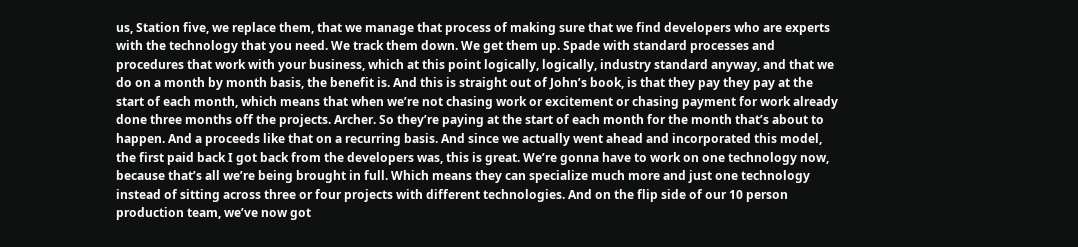us, Station five, we replace them, that we manage that process of making sure that we find developers who are experts with the technology that you need. We track them down. We get them up. Spade with standard processes and procedures that work with your business, which at this point logically, logically, industry standard anyway, and that we do on a month by month basis, the benefit is. And this is straight out of John’s book, is that they pay they pay at the start of each month, which means that when we’re not chasing work or excitement or chasing payment for work already done three months off the projects. Archer. So they’re paying at the start of each month for the month that’s about to happen. And a proceeds like that on a recurring basis. And since we actually went ahead and incorporated this model, the first paid back I got back from the developers was, this is great. We’re gonna have to work on one technology now, because that’s all we’re being brought in full. Which means they can specialize much more and just one technology instead of sitting across three or four projects with different technologies. And on the flip side of our 10 person production team, we’ve now got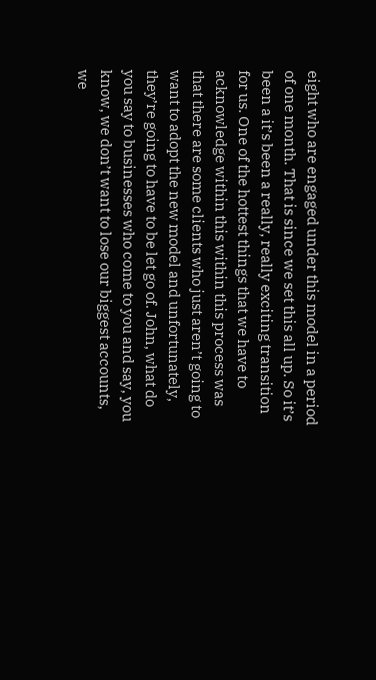eight who are engaged under this model in a period of one month. That is since we set this all up. So it’s been a it’s been a really, really exciting transition for us. One of the hottest things that we have to acknowledge within this within this process was that there are some clients who just aren’t going to want to adopt the new model and unfortunately, they’re going to have to be let go of. John, what do you say to businesses who come to you and say, you know, we don’t want to lose our biggest accounts, we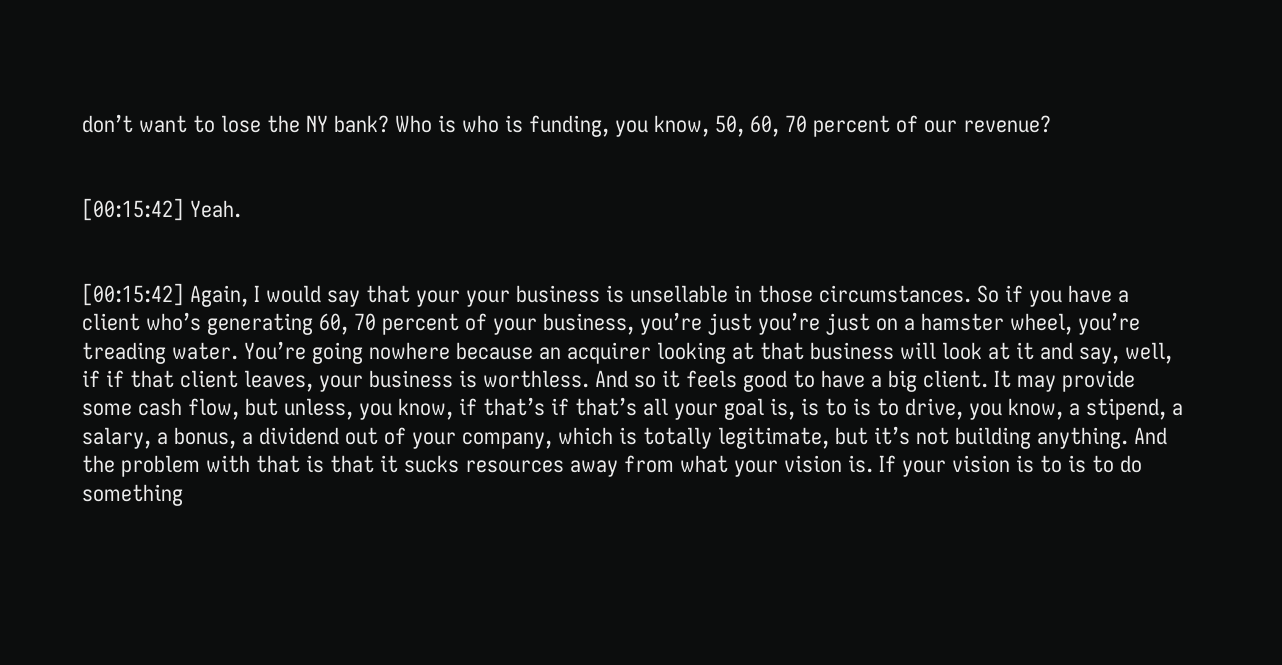don’t want to lose the NY bank? Who is who is funding, you know, 50, 60, 70 percent of our revenue?


[00:15:42] Yeah.


[00:15:42] Again, I would say that your your business is unsellable in those circumstances. So if you have a client who’s generating 60, 70 percent of your business, you’re just you’re just on a hamster wheel, you’re treading water. You’re going nowhere because an acquirer looking at that business will look at it and say, well, if if that client leaves, your business is worthless. And so it feels good to have a big client. It may provide some cash flow, but unless, you know, if that’s if that’s all your goal is, is to is to drive, you know, a stipend, a salary, a bonus, a dividend out of your company, which is totally legitimate, but it’s not building anything. And the problem with that is that it sucks resources away from what your vision is. If your vision is to is to do something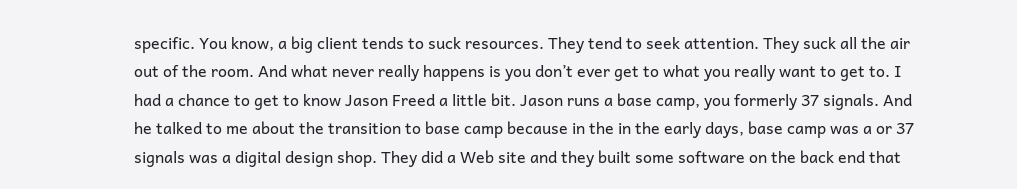specific. You know, a big client tends to suck resources. They tend to seek attention. They suck all the air out of the room. And what never really happens is you don’t ever get to what you really want to get to. I had a chance to get to know Jason Freed a little bit. Jason runs a base camp, you formerly 37 signals. And he talked to me about the transition to base camp because in the in the early days, base camp was a or 37 signals was a digital design shop. They did a Web site and they built some software on the back end that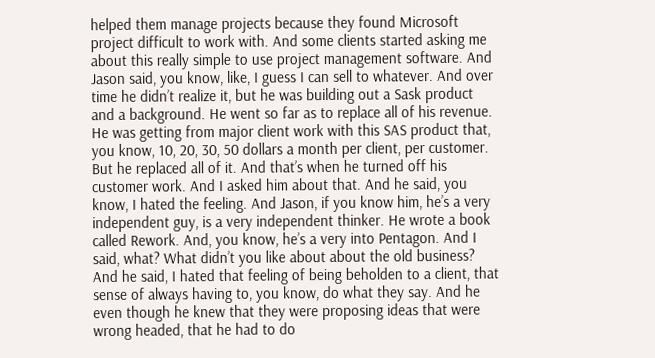helped them manage projects because they found Microsoft project difficult to work with. And some clients started asking me about this really simple to use project management software. And Jason said, you know, like, I guess I can sell to whatever. And over time he didn’t realize it, but he was building out a Sask product and a background. He went so far as to replace all of his revenue. He was getting from major client work with this SAS product that, you know, 10, 20, 30, 50 dollars a month per client, per customer. But he replaced all of it. And that’s when he turned off his customer work. And I asked him about that. And he said, you know, I hated the feeling. And Jason, if you know him, he’s a very independent guy, is a very independent thinker. He wrote a book called Rework. And, you know, he’s a very into Pentagon. And I said, what? What didn’t you like about about the old business? And he said, I hated that feeling of being beholden to a client, that sense of always having to, you know, do what they say. And he even though he knew that they were proposing ideas that were wrong headed, that he had to do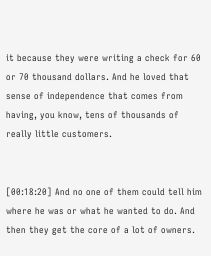it because they were writing a check for 60 or 70 thousand dollars. And he loved that sense of independence that comes from having, you know, tens of thousands of really little customers.


[00:18:20] And no one of them could tell him where he was or what he wanted to do. And then they get the core of a lot of owners.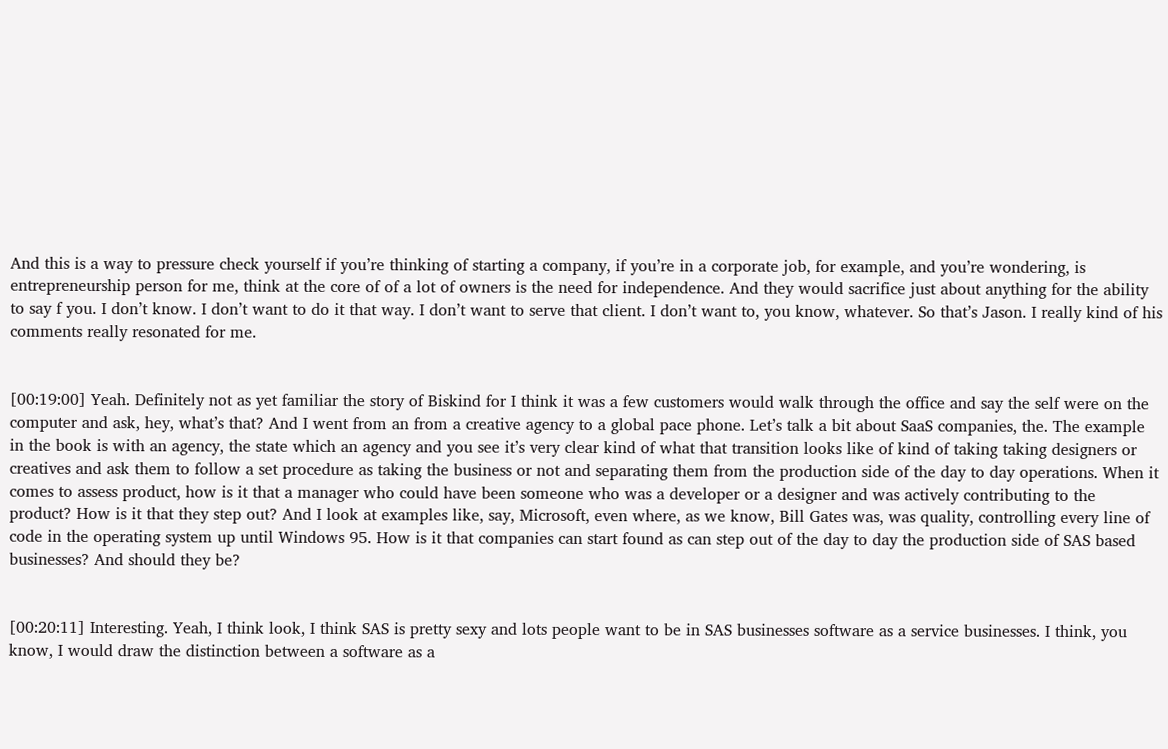And this is a way to pressure check yourself if you’re thinking of starting a company, if you’re in a corporate job, for example, and you’re wondering, is entrepreneurship person for me, think at the core of of a lot of owners is the need for independence. And they would sacrifice just about anything for the ability to say f you. I don’t know. I don’t want to do it that way. I don’t want to serve that client. I don’t want to, you know, whatever. So that’s Jason. I really kind of his comments really resonated for me.


[00:19:00] Yeah. Definitely not as yet familiar the story of Biskind for I think it was a few customers would walk through the office and say the self were on the computer and ask, hey, what’s that? And I went from an from a creative agency to a global pace phone. Let’s talk a bit about SaaS companies, the. The example in the book is with an agency, the state which an agency and you see it’s very clear kind of what that transition looks like of kind of taking taking designers or creatives and ask them to follow a set procedure as taking the business or not and separating them from the production side of the day to day operations. When it comes to assess product, how is it that a manager who could have been someone who was a developer or a designer and was actively contributing to the product? How is it that they step out? And I look at examples like, say, Microsoft, even where, as we know, Bill Gates was, was quality, controlling every line of code in the operating system up until Windows 95. How is it that companies can start found as can step out of the day to day the production side of SAS based businesses? And should they be?


[00:20:11] Interesting. Yeah, I think look, I think SAS is pretty sexy and lots people want to be in SAS businesses software as a service businesses. I think, you know, I would draw the distinction between a software as a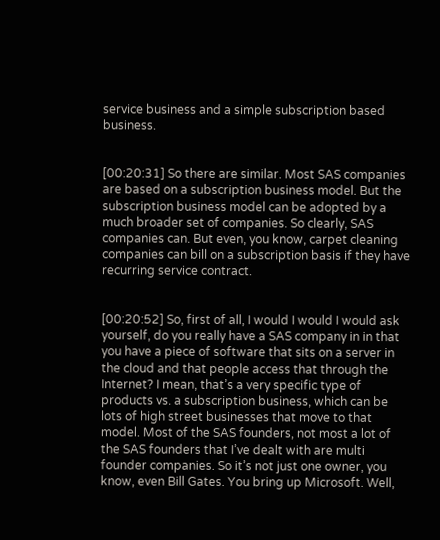service business and a simple subscription based business.


[00:20:31] So there are similar. Most SAS companies are based on a subscription business model. But the subscription business model can be adopted by a much broader set of companies. So clearly, SAS companies can. But even, you know, carpet cleaning companies can bill on a subscription basis if they have recurring service contract.


[00:20:52] So, first of all, I would I would I would ask yourself, do you really have a SAS company in in that you have a piece of software that sits on a server in the cloud and that people access that through the Internet? I mean, that’s a very specific type of products vs. a subscription business, which can be lots of high street businesses that move to that model. Most of the SAS founders, not most a lot of the SAS founders that I’ve dealt with are multi founder companies. So it’s not just one owner, you know, even Bill Gates. You bring up Microsoft. Well,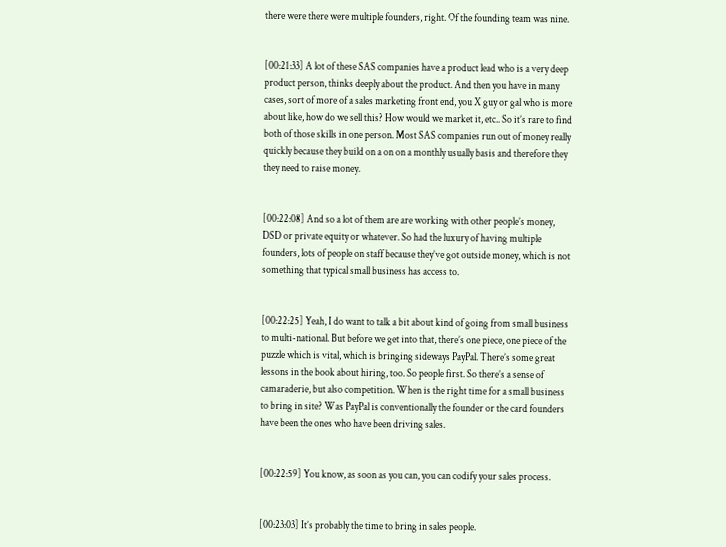there were there were multiple founders, right. Of the founding team was nine.


[00:21:33] A lot of these SAS companies have a product lead who is a very deep product person, thinks deeply about the product. And then you have in many cases, sort of more of a sales marketing front end, you X guy or gal who is more about like, how do we sell this? How would we market it, etc.. So it’s rare to find both of those skills in one person. Most SAS companies run out of money really quickly because they build on a on on a monthly usually basis and therefore they they need to raise money.


[00:22:08] And so a lot of them are are working with other people’s money, DSD or private equity or whatever. So had the luxury of having multiple founders, lots of people on staff because they’ve got outside money, which is not something that typical small business has access to.


[00:22:25] Yeah, I do want to talk a bit about kind of going from small business to multi-national. But before we get into that, there’s one piece, one piece of the puzzle which is vital, which is bringing sideways PayPal. There’s some great lessons in the book about hiring, too. So people first. So there’s a sense of camaraderie, but also competition. When is the right time for a small business to bring in site? Was PayPal is conventionally the founder or the card founders have been the ones who have been driving sales.


[00:22:59] You know, as soon as you can, you can codify your sales process.


[00:23:03] It’s probably the time to bring in sales people.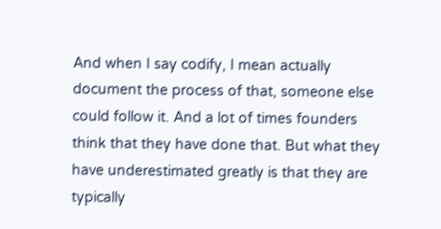And when I say codify, I mean actually document the process of that, someone else could follow it. And a lot of times founders think that they have done that. But what they have underestimated greatly is that they are typically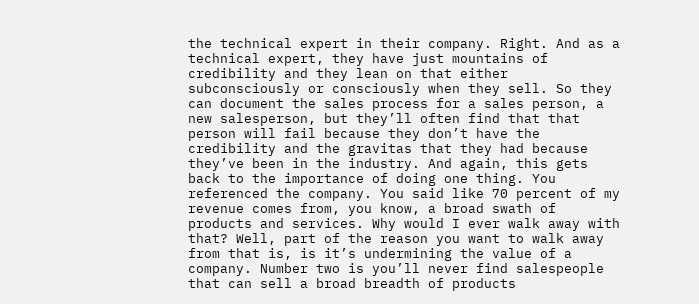the technical expert in their company. Right. And as a technical expert, they have just mountains of credibility and they lean on that either subconsciously or consciously when they sell. So they can document the sales process for a sales person, a new salesperson, but they’ll often find that that person will fail because they don’t have the credibility and the gravitas that they had because they’ve been in the industry. And again, this gets back to the importance of doing one thing. You referenced the company. You said like 70 percent of my revenue comes from, you know, a broad swath of products and services. Why would I ever walk away with that? Well, part of the reason you want to walk away from that is, is it’s undermining the value of a company. Number two is you’ll never find salespeople that can sell a broad breadth of products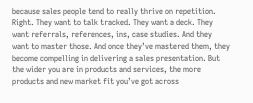because sales people tend to really thrive on repetition. Right. They want to talk tracked. They want a deck. They want referrals, references, ins, case studies. And they want to master those. And once they’ve mastered them, they become compelling in delivering a sales presentation. But the wider you are in products and services, the more products and new market fit you’ve got across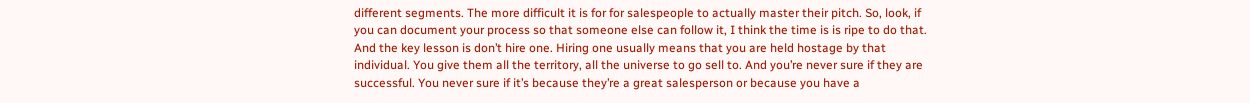different segments. The more difficult it is for for salespeople to actually master their pitch. So, look, if you can document your process so that someone else can follow it, I think the time is is ripe to do that. And the key lesson is don’t hire one. Hiring one usually means that you are held hostage by that individual. You give them all the territory, all the universe to go sell to. And you’re never sure if they are successful. You never sure if it’s because they’re a great salesperson or because you have a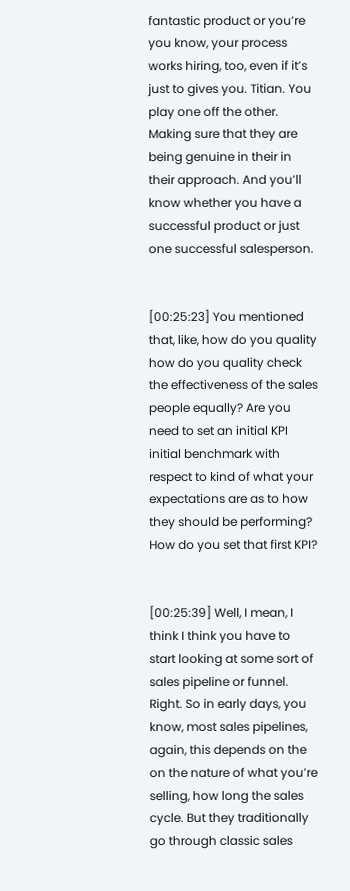fantastic product or you’re you know, your process works hiring, too, even if it’s just to gives you. Titian. You play one off the other. Making sure that they are being genuine in their in their approach. And you’ll know whether you have a successful product or just one successful salesperson.


[00:25:23] You mentioned that, like, how do you quality how do you quality check the effectiveness of the sales people equally? Are you need to set an initial KPI initial benchmark with respect to kind of what your expectations are as to how they should be performing? How do you set that first KPI?


[00:25:39] Well, I mean, I think I think you have to start looking at some sort of sales pipeline or funnel. Right. So in early days, you know, most sales pipelines, again, this depends on the on the nature of what you’re selling, how long the sales cycle. But they traditionally go through classic sales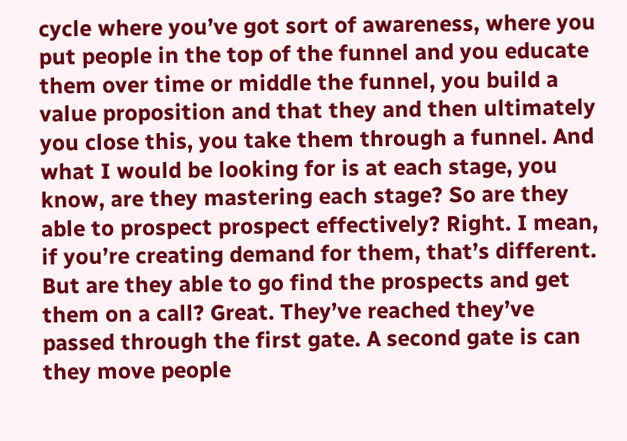cycle where you’ve got sort of awareness, where you put people in the top of the funnel and you educate them over time or middle the funnel, you build a value proposition and that they and then ultimately you close this, you take them through a funnel. And what I would be looking for is at each stage, you know, are they mastering each stage? So are they able to prospect prospect effectively? Right. I mean, if you’re creating demand for them, that’s different. But are they able to go find the prospects and get them on a call? Great. They’ve reached they’ve passed through the first gate. A second gate is can they move people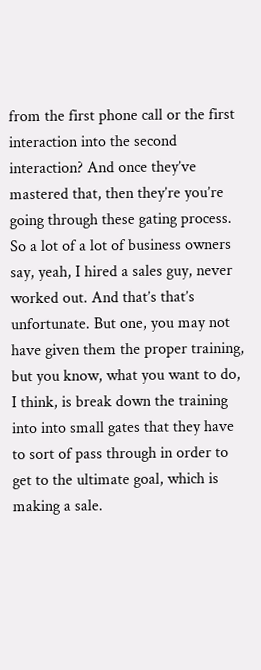from the first phone call or the first interaction into the second interaction? And once they’ve mastered that, then they’re you’re going through these gating process. So a lot of a lot of business owners say, yeah, I hired a sales guy, never worked out. And that’s that’s unfortunate. But one, you may not have given them the proper training, but you know, what you want to do, I think, is break down the training into into small gates that they have to sort of pass through in order to get to the ultimate goal, which is making a sale.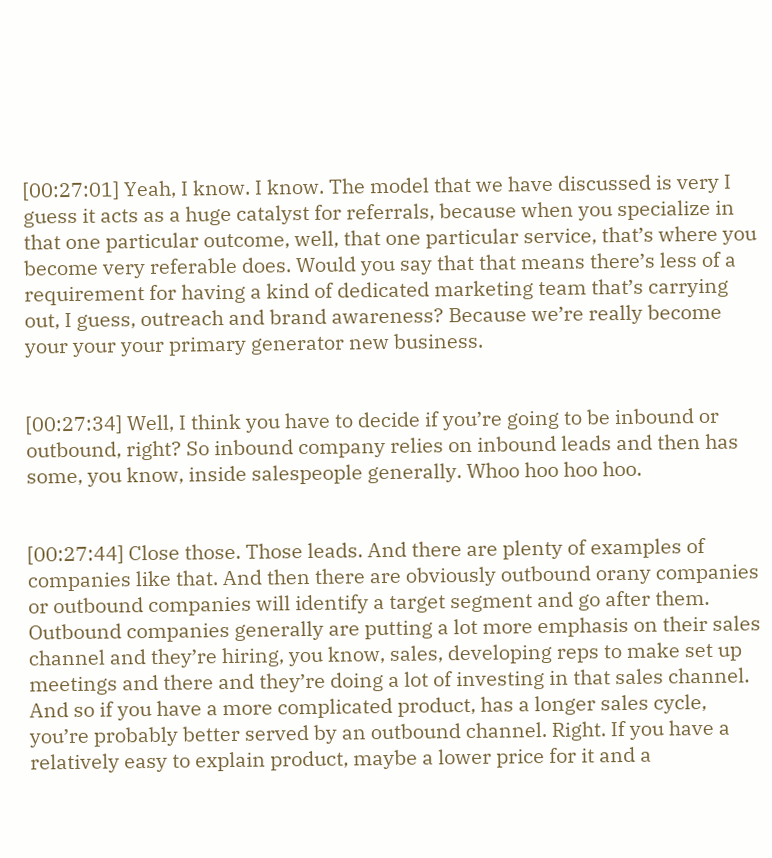[00:27:01] Yeah, I know. I know. The model that we have discussed is very I guess it acts as a huge catalyst for referrals, because when you specialize in that one particular outcome, well, that one particular service, that’s where you become very referable does. Would you say that that means there’s less of a requirement for having a kind of dedicated marketing team that’s carrying out, I guess, outreach and brand awareness? Because we’re really become your your your primary generator new business.


[00:27:34] Well, I think you have to decide if you’re going to be inbound or outbound, right? So inbound company relies on inbound leads and then has some, you know, inside salespeople generally. Whoo hoo hoo hoo.


[00:27:44] Close those. Those leads. And there are plenty of examples of companies like that. And then there are obviously outbound orany companies or outbound companies will identify a target segment and go after them. Outbound companies generally are putting a lot more emphasis on their sales channel and they’re hiring, you know, sales, developing reps to make set up meetings and there and they’re doing a lot of investing in that sales channel. And so if you have a more complicated product, has a longer sales cycle, you’re probably better served by an outbound channel. Right. If you have a relatively easy to explain product, maybe a lower price for it and a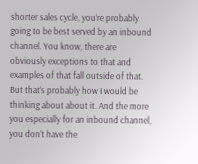shorter sales cycle, you’re probably going to be best served by an inbound channel. You know, there are obviously exceptions to that and examples of that fall outside of that. But that’s probably how I would be thinking about about it. And the more you especially for an inbound channel, you don’t have the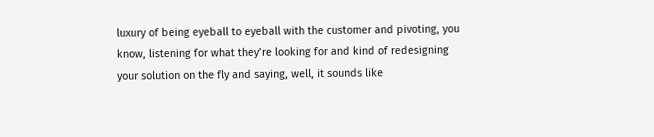luxury of being eyeball to eyeball with the customer and pivoting, you know, listening for what they’re looking for and kind of redesigning your solution on the fly and saying, well, it sounds like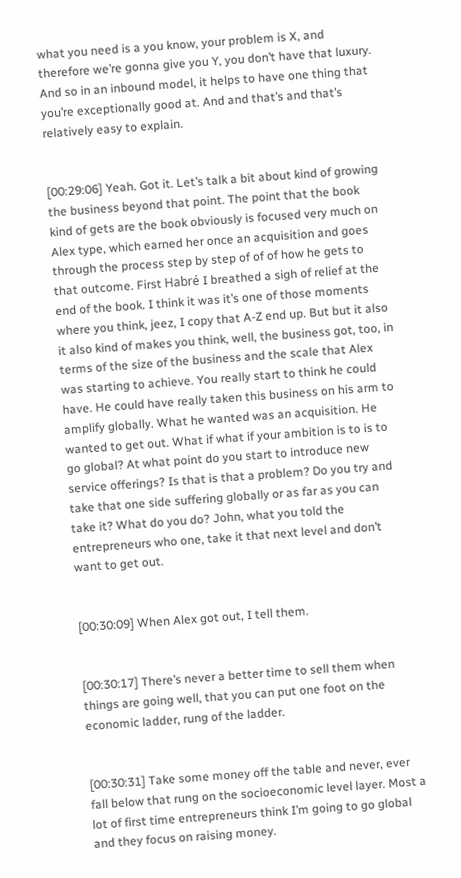what you need is a you know, your problem is X, and therefore we’re gonna give you Y, you don’t have that luxury. And so in an inbound model, it helps to have one thing that you’re exceptionally good at. And and that’s and that’s relatively easy to explain.


[00:29:06] Yeah. Got it. Let’s talk a bit about kind of growing the business beyond that point. The point that the book kind of gets are the book obviously is focused very much on Alex type, which earned her once an acquisition and goes through the process step by step of of of how he gets to that outcome. First Habré I breathed a sigh of relief at the end of the book. I think it was it’s one of those moments where you think, jeez, I copy that A-Z end up. But but it also it also kind of makes you think, well, the business got, too, in terms of the size of the business and the scale that Alex was starting to achieve. You really start to think he could have. He could have really taken this business on his arm to amplify globally. What he wanted was an acquisition. He wanted to get out. What if what if your ambition is to is to go global? At what point do you start to introduce new service offerings? Is that is that a problem? Do you try and take that one side suffering globally or as far as you can take it? What do you do? John, what you told the entrepreneurs who one, take it that next level and don’t want to get out.


[00:30:09] When Alex got out, I tell them.


[00:30:17] There’s never a better time to sell them when things are going well, that you can put one foot on the economic ladder, rung of the ladder.


[00:30:31] Take some money off the table and never, ever fall below that rung on the socioeconomic level layer. Most a lot of first time entrepreneurs think I’m going to go global and they focus on raising money.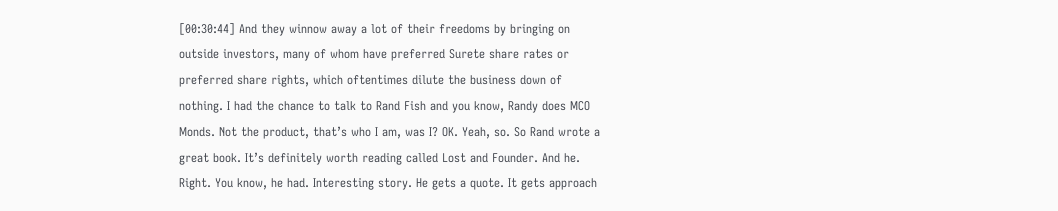[00:30:44] And they winnow away a lot of their freedoms by bringing on outside investors, many of whom have preferred Surete share rates or preferred share rights, which oftentimes dilute the business down of nothing. I had the chance to talk to Rand Fish and you know, Randy does MCO Monds. Not the product, that’s who I am, was I? OK. Yeah, so. So Rand wrote a great book. It’s definitely worth reading called Lost and Founder. And he. Right. You know, he had. Interesting story. He gets a quote. It gets approach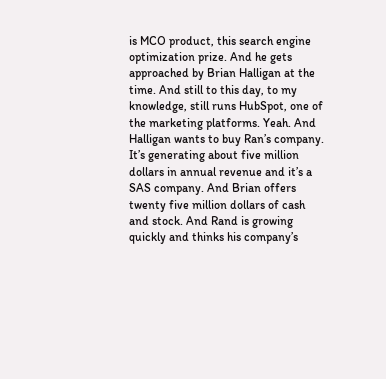is MCO product, this search engine optimization prize. And he gets approached by Brian Halligan at the time. And still to this day, to my knowledge, still runs HubSpot, one of the marketing platforms. Yeah. And Halligan wants to buy Ran’s company. It’s generating about five million dollars in annual revenue and it’s a SAS company. And Brian offers twenty five million dollars of cash and stock. And Rand is growing quickly and thinks his company’s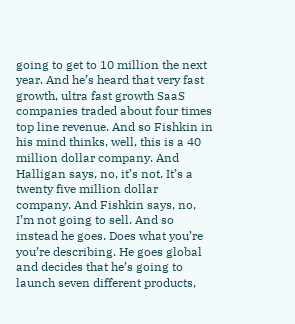going to get to 10 million the next year. And he’s heard that very fast growth, ultra fast growth SaaS companies traded about four times top line revenue. And so Fishkin in his mind thinks, well, this is a 40 million dollar company. And Halligan says, no, it’s not. It’s a twenty five million dollar company. And Fishkin says, no, I’m not going to sell. And so instead he goes. Does what you’re you’re describing. He goes global and decides that he’s going to launch seven different products,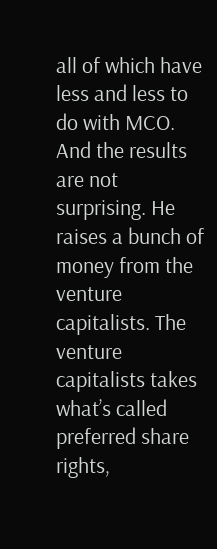all of which have less and less to do with MCO. And the results are not surprising. He raises a bunch of money from the venture capitalists. The venture capitalists takes what’s called preferred share rights,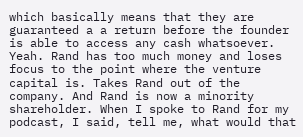which basically means that they are guaranteed a a return before the founder is able to access any cash whatsoever. Yeah. Rand has too much money and loses focus to the point where the venture capital is. Takes Rand out of the company. And Rand is now a minority shareholder. When I spoke to Rand for my podcast, I said, tell me, what would that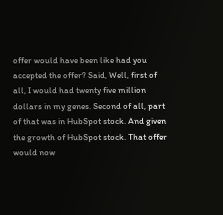offer would have been like had you accepted the offer? Said, Well, first of all, I would had twenty five million dollars in my genes. Second of all, part of that was in HubSpot stock. And given the growth of HubSpot stock. That offer would now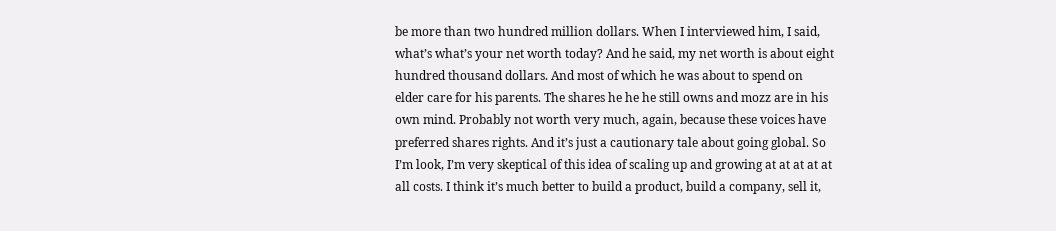be more than two hundred million dollars. When I interviewed him, I said, what’s what’s your net worth today? And he said, my net worth is about eight hundred thousand dollars. And most of which he was about to spend on elder care for his parents. The shares he he he still owns and mozz are in his own mind. Probably not worth very much, again, because these voices have preferred shares rights. And it’s just a cautionary tale about going global. So I’m look, I’m very skeptical of this idea of scaling up and growing at at at at at all costs. I think it’s much better to build a product, build a company, sell it,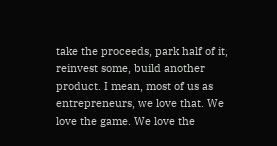take the proceeds, park half of it, reinvest some, build another product. I mean, most of us as entrepreneurs, we love that. We love the game. We love the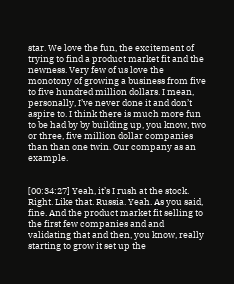star. We love the fun, the excitement of trying to find a product market fit and the newness. Very few of us love the monotony of growing a business from five to five hundred million dollars. I mean, personally, I’ve never done it and don’t aspire to. I think there is much more fun to be had by by building up, you know, two or three, five million dollar companies than than one twin. Our company as an example.


[00:34:27] Yeah, it’s I rush at the stock. Right. Like that. Russia. Yeah. As you said, fine. And the product market fit selling to the first few companies and and validating that and then, you know, really starting to grow it set up the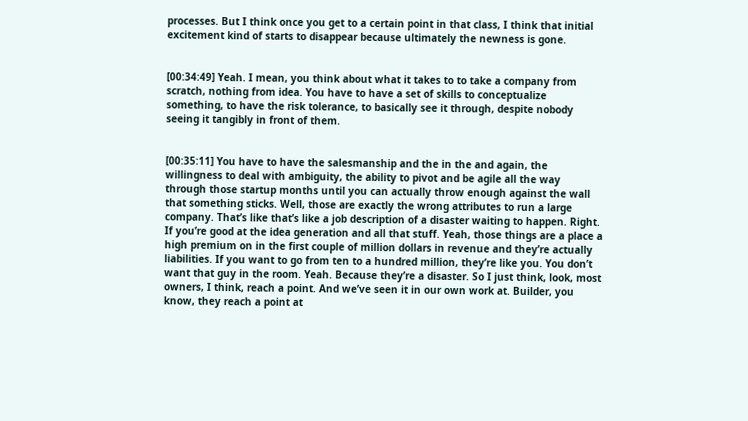processes. But I think once you get to a certain point in that class, I think that initial excitement kind of starts to disappear because ultimately the newness is gone.


[00:34:49] Yeah. I mean, you think about what it takes to to take a company from scratch, nothing from idea. You have to have a set of skills to conceptualize something, to have the risk tolerance, to basically see it through, despite nobody seeing it tangibly in front of them.


[00:35:11] You have to have the salesmanship and the in the and again, the willingness to deal with ambiguity, the ability to pivot and be agile all the way through those startup months until you can actually throw enough against the wall that something sticks. Well, those are exactly the wrong attributes to run a large company. That’s like that’s like a job description of a disaster waiting to happen. Right. If you’re good at the idea generation and all that stuff. Yeah, those things are a place a high premium on in the first couple of million dollars in revenue and they’re actually liabilities. If you want to go from ten to a hundred million, they’re like you. You don’t want that guy in the room. Yeah. Because they’re a disaster. So I just think, look, most owners, I think, reach a point. And we’ve seen it in our own work at. Builder, you know, they reach a point at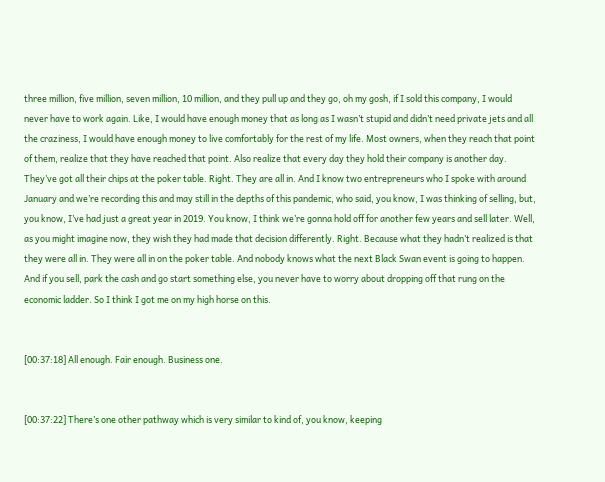three million, five million, seven million, 10 million, and they pull up and they go, oh my gosh, if I sold this company, I would never have to work again. Like, I would have enough money that as long as I wasn’t stupid and didn’t need private jets and all the craziness, I would have enough money to live comfortably for the rest of my life. Most owners, when they reach that point of them, realize that they have reached that point. Also realize that every day they hold their company is another day. They’ve got all their chips at the poker table. Right. They are all in. And I know two entrepreneurs who I spoke with around January and we’re recording this and may still in the depths of this pandemic, who said, you know, I was thinking of selling, but, you know, I’ve had just a great year in 2019. You know, I think we’re gonna hold off for another few years and sell later. Well, as you might imagine now, they wish they had made that decision differently. Right. Because what they hadn’t realized is that they were all in. They were all in on the poker table. And nobody knows what the next Black Swan event is going to happen. And if you sell, park the cash and go start something else, you never have to worry about dropping off that rung on the economic ladder. So I think I got me on my high horse on this.


[00:37:18] All enough. Fair enough. Business one.


[00:37:22] There’s one other pathway which is very similar to kind of, you know, keeping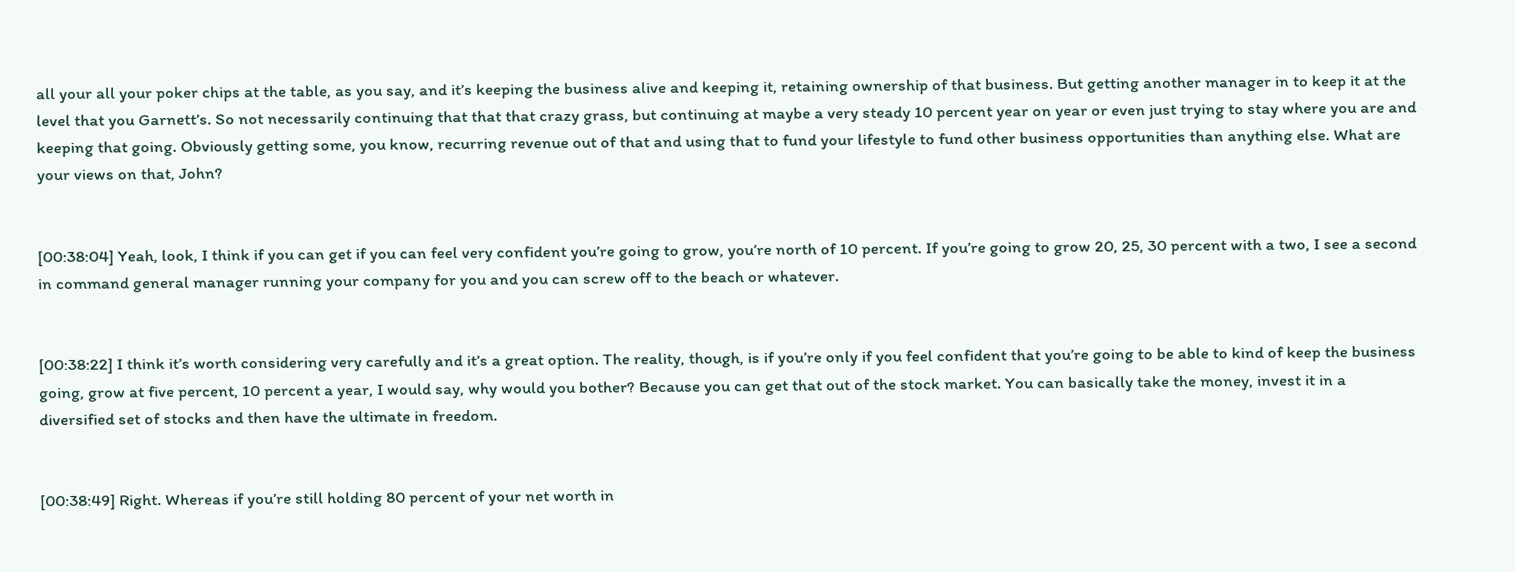all your all your poker chips at the table, as you say, and it’s keeping the business alive and keeping it, retaining ownership of that business. But getting another manager in to keep it at the level that you Garnett’s. So not necessarily continuing that that that crazy grass, but continuing at maybe a very steady 10 percent year on year or even just trying to stay where you are and keeping that going. Obviously getting some, you know, recurring revenue out of that and using that to fund your lifestyle to fund other business opportunities than anything else. What are your views on that, John?


[00:38:04] Yeah, look, I think if you can get if you can feel very confident you’re going to grow, you’re north of 10 percent. If you’re going to grow 20, 25, 30 percent with a two, I see a second in command general manager running your company for you and you can screw off to the beach or whatever.


[00:38:22] I think it’s worth considering very carefully and it’s a great option. The reality, though, is if you’re only if you feel confident that you’re going to be able to kind of keep the business going, grow at five percent, 10 percent a year, I would say, why would you bother? Because you can get that out of the stock market. You can basically take the money, invest it in a diversified set of stocks and then have the ultimate in freedom.


[00:38:49] Right. Whereas if you’re still holding 80 percent of your net worth in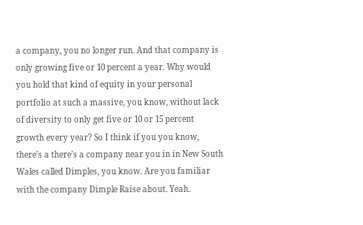a company, you no longer run. And that company is only growing five or 10 percent a year. Why would you hold that kind of equity in your personal portfolio at such a massive, you know, without lack of diversity to only get five or 10 or 15 percent growth every year? So I think if you you know, there’s a there’s a company near you in in New South Wales called Dimples, you know. Are you familiar with the company Dimple Raise about. Yeah.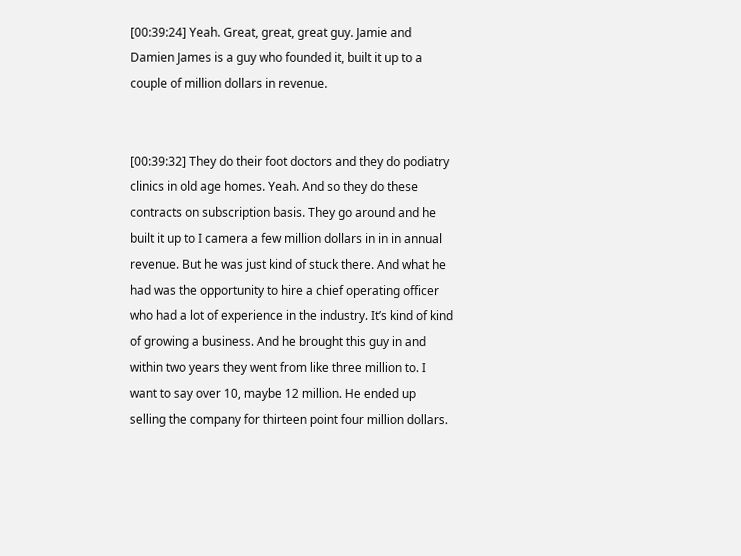[00:39:24] Yeah. Great, great, great guy. Jamie and Damien James is a guy who founded it, built it up to a couple of million dollars in revenue.


[00:39:32] They do their foot doctors and they do podiatry clinics in old age homes. Yeah. And so they do these contracts on subscription basis. They go around and he built it up to I camera a few million dollars in in in annual revenue. But he was just kind of stuck there. And what he had was the opportunity to hire a chief operating officer who had a lot of experience in the industry. It’s kind of kind of growing a business. And he brought this guy in and within two years they went from like three million to. I want to say over 10, maybe 12 million. He ended up selling the company for thirteen point four million dollars.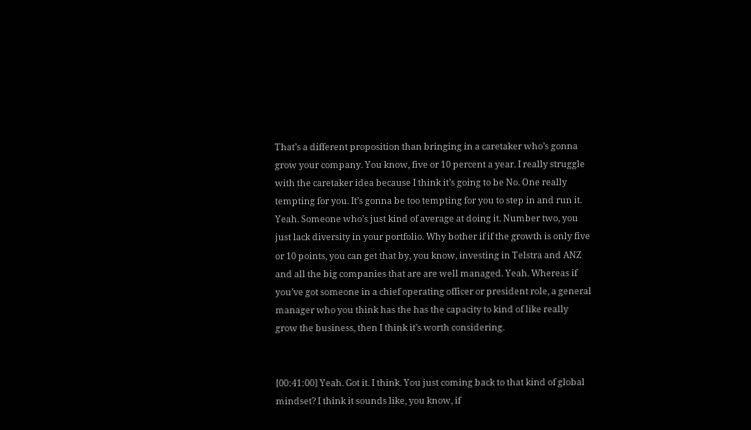That’s a different proposition than bringing in a caretaker who’s gonna grow your company. You know, five or 10 percent a year. I really struggle with the caretaker idea because I think it’s going to be No. One really tempting for you. It’s gonna be too tempting for you to step in and run it. Yeah. Someone who’s just kind of average at doing it. Number two, you just lack diversity in your portfolio. Why bother if if the growth is only five or 10 points, you can get that by, you know, investing in Telstra and ANZ and all the big companies that are are well managed. Yeah. Whereas if you’ve got someone in a chief operating officer or president role, a general manager who you think has the has the capacity to kind of like really grow the business, then I think it’s worth considering.


[00:41:00] Yeah. Got it. I think. You just coming back to that kind of global mindset? I think it sounds like, you know, if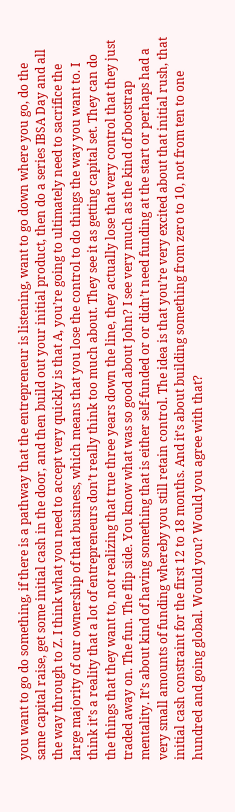you want to go do something, if there is a pathway that the entrepreneur is listening, want to go down where you go, do the same capital raise, get some initial cash in the door, and then build out your initial product, then do a series IBSA Day and all the way through to Z. I think what you need to accept very quickly is that A, you’re going to ultimately need to sacrifice the large majority of our ownership of that business, which means that you lose the control to do things the way you want to. I think it’s a reality that a lot of entrepreneurs don’t really think too much about. They see it as getting capital set. They can do the things that they want to, not realizing that true three years down the line, they actually lose that very control that they just traded away on. The fun. The flip side. You know what was so good about John? I see very much as the kind of bootstrap mentality. It’s about kind of having something that is either self-funded or or didn’t need funding at the start or perhaps had a very small amounts of funding whereby you still retain control. The idea is that you’re very excited about that initial rush, that initial cash constraint for the first 12 to 18 months. And it’s about building something from zero to 10, not from ten to one hundred and going global. Would you? Would you agree with that?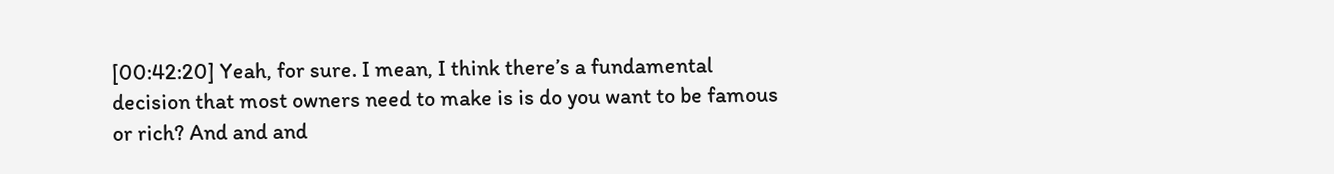[00:42:20] Yeah, for sure. I mean, I think there’s a fundamental decision that most owners need to make is is do you want to be famous or rich? And and and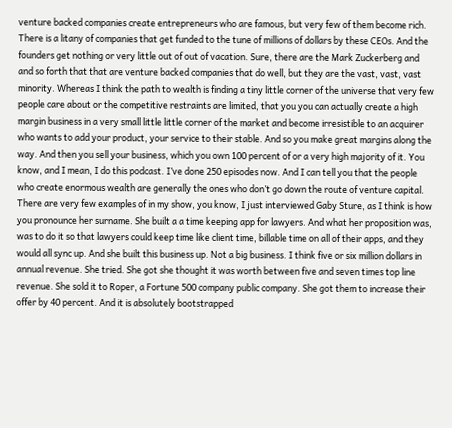venture backed companies create entrepreneurs who are famous, but very few of them become rich. There is a litany of companies that get funded to the tune of millions of dollars by these CEOs. And the founders get nothing or very little out of out of vacation. Sure, there are the Mark Zuckerberg and and so forth that that are venture backed companies that do well, but they are the vast, vast, vast minority. Whereas I think the path to wealth is finding a tiny little corner of the universe that very few people care about or the competitive restraints are limited, that you you can actually create a high margin business in a very small little little corner of the market and become irresistible to an acquirer who wants to add your product, your service to their stable. And so you make great margins along the way. And then you sell your business, which you own 100 percent of or a very high majority of it. You know, and I mean, I do this podcast. I’ve done 250 episodes now. And I can tell you that the people who create enormous wealth are generally the ones who don’t go down the route of venture capital. There are very few examples of in my show, you know, I just interviewed Gaby Sture, as I think is how you pronounce her surname. She built a a time keeping app for lawyers. And what her proposition was, was to do it so that lawyers could keep time like client time, billable time on all of their apps, and they would all sync up. And she built this business up. Not a big business. I think five or six million dollars in annual revenue. She tried. She got she thought it was worth between five and seven times top line revenue. She sold it to Roper, a Fortune 500 company public company. She got them to increase their offer by 40 percent. And it is absolutely bootstrapped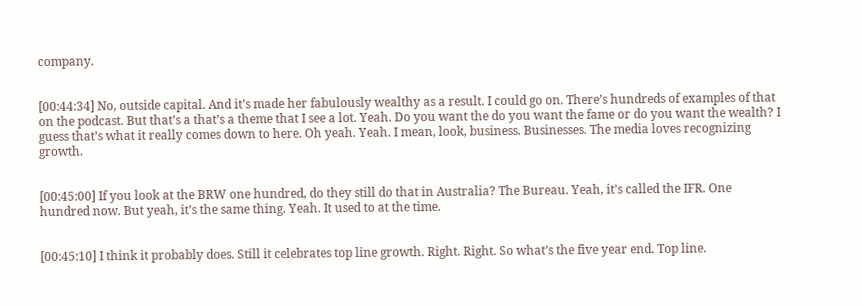company.


[00:44:34] No, outside capital. And it’s made her fabulously wealthy as a result. I could go on. There’s hundreds of examples of that on the podcast. But that’s a that’s a theme that I see a lot. Yeah. Do you want the do you want the fame or do you want the wealth? I guess that’s what it really comes down to here. Oh yeah. Yeah. I mean, look, business. Businesses. The media loves recognizing growth.


[00:45:00] If you look at the BRW one hundred, do they still do that in Australia? The Bureau. Yeah, it’s called the IFR. One hundred now. But yeah, it’s the same thing. Yeah. It used to at the time.


[00:45:10] I think it probably does. Still it celebrates top line growth. Right. Right. So what’s the five year end. Top line.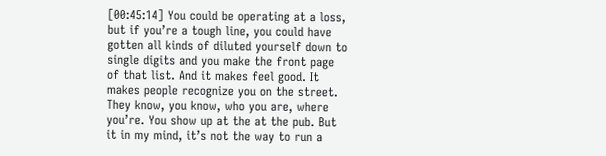[00:45:14] You could be operating at a loss, but if you’re a tough line, you could have gotten all kinds of diluted yourself down to single digits and you make the front page of that list. And it makes feel good. It makes people recognize you on the street. They know, you know, who you are, where you’re. You show up at the at the pub. But it in my mind, it’s not the way to run a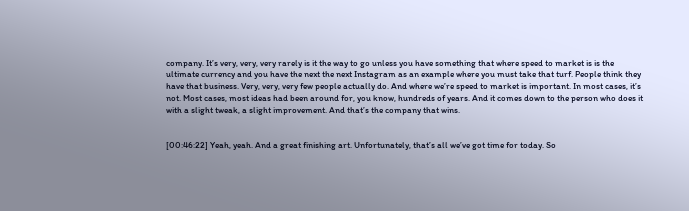company. It’s very, very, very rarely is it the way to go unless you have something that where speed to market is is the ultimate currency and you have the next the next Instagram as an example where you must take that turf. People think they have that business. Very, very, very few people actually do. And where we’re speed to market is important. In most cases, it’s not. Most cases, most ideas had been around for, you know, hundreds of years. And it comes down to the person who does it with a slight tweak, a slight improvement. And that’s the company that wins.


[00:46:22] Yeah, yeah. And a great finishing art. Unfortunately, that’s all we’ve got time for today. So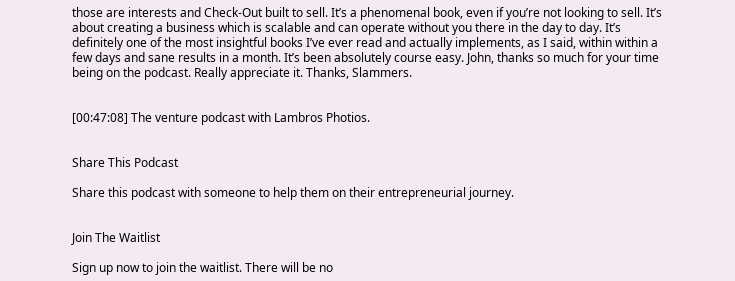those are interests and Check-Out built to sell. It’s a phenomenal book, even if you’re not looking to sell. It’s about creating a business which is scalable and can operate without you there in the day to day. It’s definitely one of the most insightful books I’ve ever read and actually implements, as I said, within within a few days and sane results in a month. It’s been absolutely course easy. John, thanks so much for your time being on the podcast. Really appreciate it. Thanks, Slammers.


[00:47:08] The venture podcast with Lambros Photios.


Share This Podcast

Share this podcast with someone to help them on their entrepreneurial journey.


Join The Waitlist

Sign up now to join the waitlist. There will be no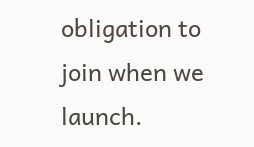obligation to join when we launch.